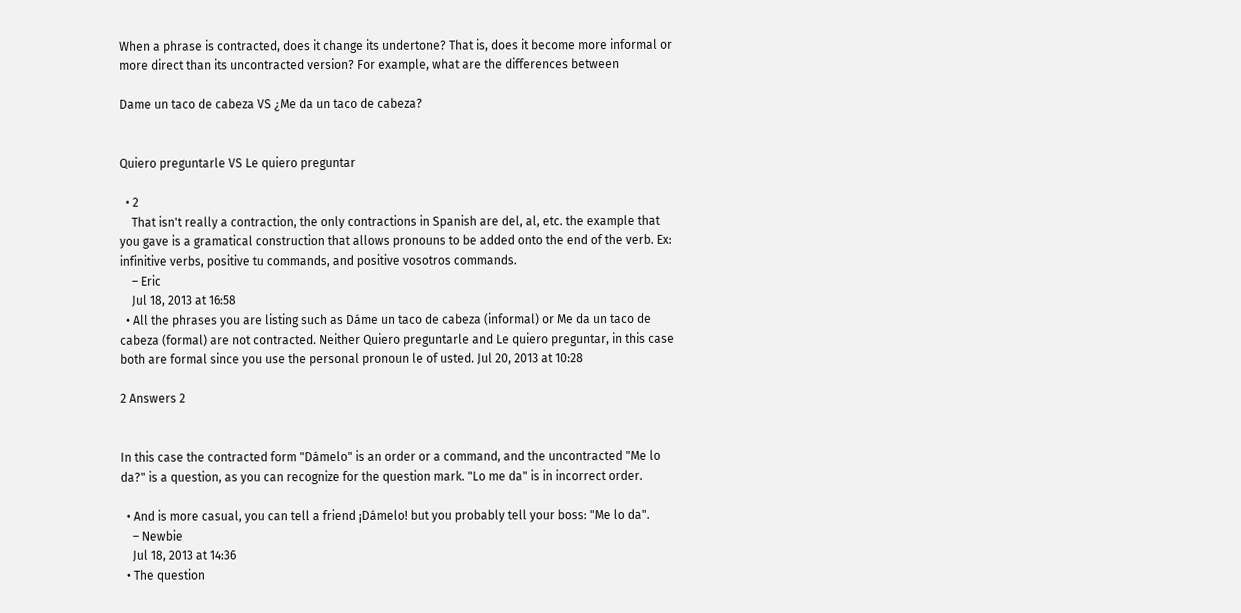When a phrase is contracted, does it change its undertone? That is, does it become more informal or more direct than its uncontracted version? For example, what are the differences between

Dame un taco de cabeza VS ¿Me da un taco de cabeza?


Quiero preguntarle VS Le quiero preguntar

  • 2
    That isn't really a contraction, the only contractions in Spanish are del, al, etc. the example that you gave is a gramatical construction that allows pronouns to be added onto the end of the verb. Ex: infinitive verbs, positive tu commands, and positive vosotros commands.
    – Eric
    Jul 18, 2013 at 16:58
  • All the phrases you are listing such as Dáme un taco de cabeza (informal) or Me da un taco de cabeza (formal) are not contracted. Neither Quiero preguntarle and Le quiero preguntar, in this case both are formal since you use the personal pronoun le of usted. Jul 20, 2013 at 10:28

2 Answers 2


In this case the contracted form "Dámelo" is an order or a command, and the uncontracted "Me lo da?" is a question, as you can recognize for the question mark. "Lo me da" is in incorrect order.

  • And is more casual, you can tell a friend ¡Dámelo! but you probably tell your boss: "Me lo da".
    – Newbie
    Jul 18, 2013 at 14:36
  • The question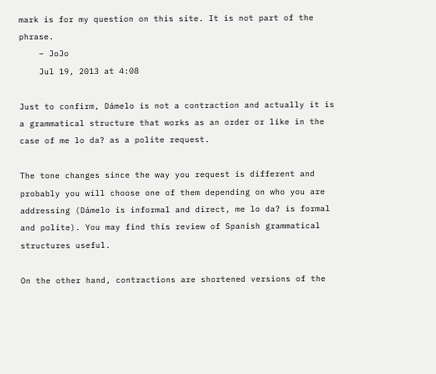mark is for my question on this site. It is not part of the phrase.
    – JoJo
    Jul 19, 2013 at 4:08

Just to confirm, Dámelo is not a contraction and actually it is a grammatical structure that works as an order or like in the case of me lo da? as a polite request.

The tone changes since the way you request is different and probably you will choose one of them depending on who you are addressing (Dámelo is informal and direct, me lo da? is formal and polite). You may find this review of Spanish grammatical structures useful.

On the other hand, contractions are shortened versions of the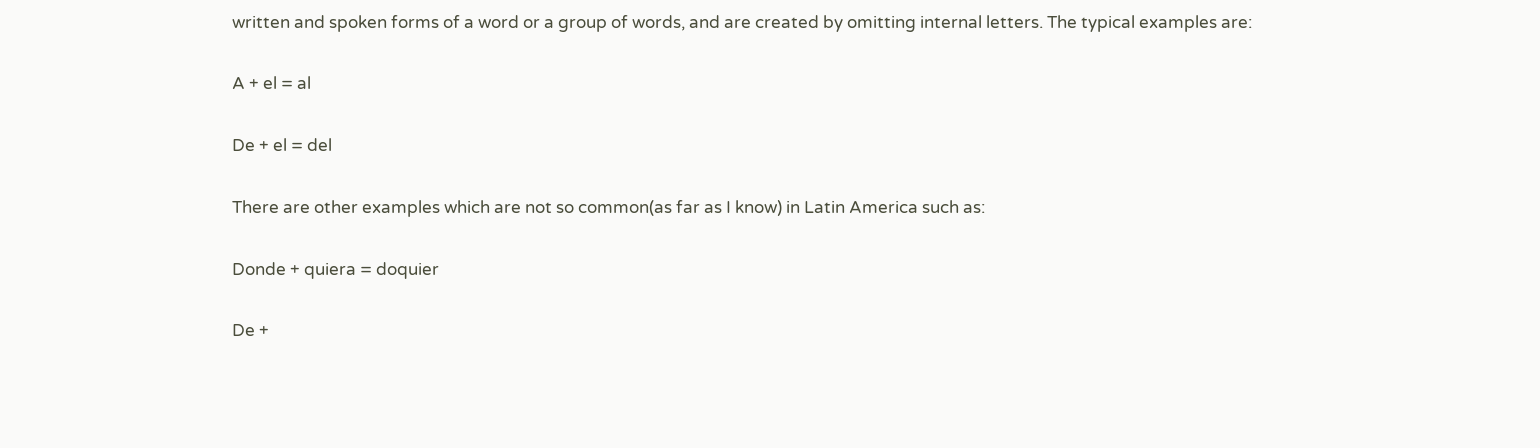written and spoken forms of a word or a group of words, and are created by omitting internal letters. The typical examples are:

A + el = al

De + el = del

There are other examples which are not so common(as far as I know) in Latin America such as:

Donde + quiera = doquier

De +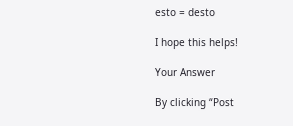esto = desto

I hope this helps!

Your Answer

By clicking “Post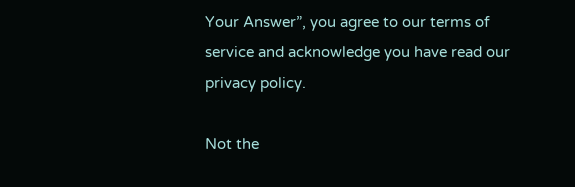Your Answer”, you agree to our terms of service and acknowledge you have read our privacy policy.

Not the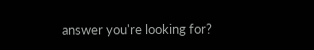answer you're looking for?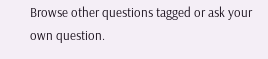Browse other questions tagged or ask your own question.